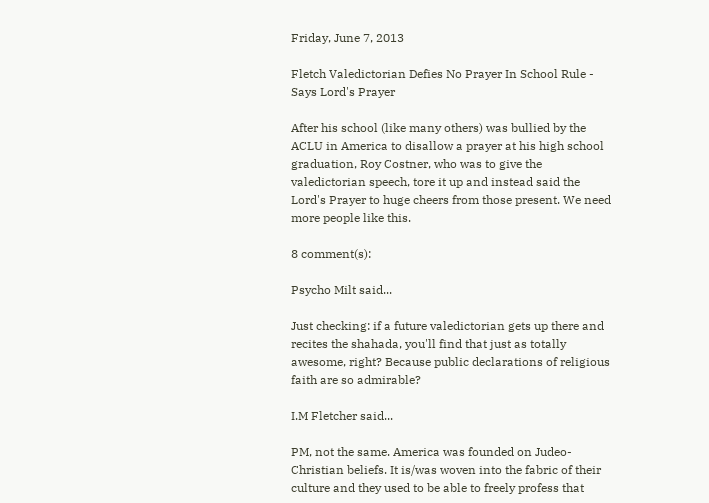Friday, June 7, 2013

Fletch Valedictorian Defies No Prayer In School Rule - Says Lord's Prayer

After his school (like many others) was bullied by the ACLU in America to disallow a prayer at his high school graduation, Roy Costner, who was to give the valedictorian speech, tore it up and instead said the Lord's Prayer to huge cheers from those present. We need more people like this.

8 comment(s):

Psycho Milt said...

Just checking: if a future valedictorian gets up there and recites the shahada, you'll find that just as totally awesome, right? Because public declarations of religious faith are so admirable?

I.M Fletcher said...

PM, not the same. America was founded on Judeo-Christian beliefs. It is/was woven into the fabric of their culture and they used to be able to freely profess that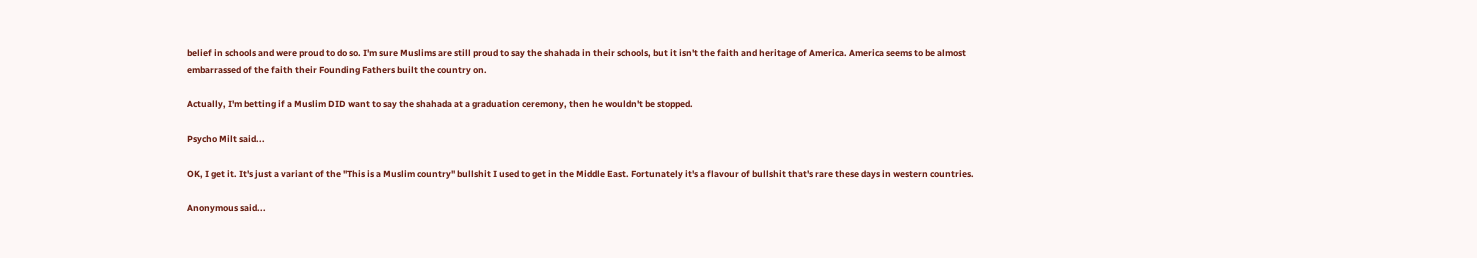belief in schools and were proud to do so. I'm sure Muslims are still proud to say the shahada in their schools, but it isn't the faith and heritage of America. America seems to be almost embarrassed of the faith their Founding Fathers built the country on.

Actually, I'm betting if a Muslim DID want to say the shahada at a graduation ceremony, then he wouldn't be stopped.

Psycho Milt said...

OK, I get it. It's just a variant of the "This is a Muslim country" bullshit I used to get in the Middle East. Fortunately it's a flavour of bullshit that's rare these days in western countries.

Anonymous said...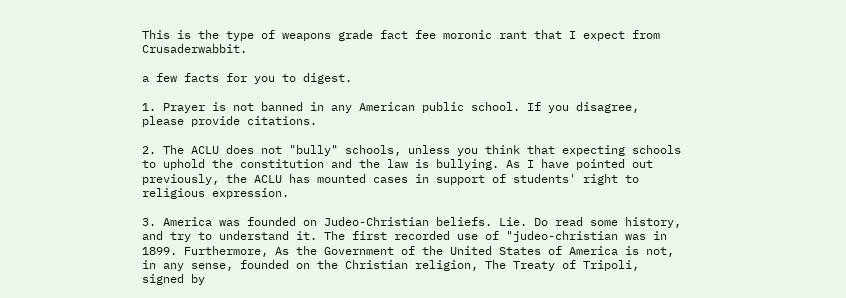This is the type of weapons grade fact fee moronic rant that I expect from Crusaderwabbit.

a few facts for you to digest.

1. Prayer is not banned in any American public school. If you disagree, please provide citations.

2. The ACLU does not "bully" schools, unless you think that expecting schools to uphold the constitution and the law is bullying. As I have pointed out previously, the ACLU has mounted cases in support of students' right to religious expression.

3. America was founded on Judeo-Christian beliefs. Lie. Do read some history, and try to understand it. The first recorded use of "judeo-christian was in 1899. Furthermore, As the Government of the United States of America is not, in any sense, founded on the Christian religion, The Treaty of Tripoli, signed by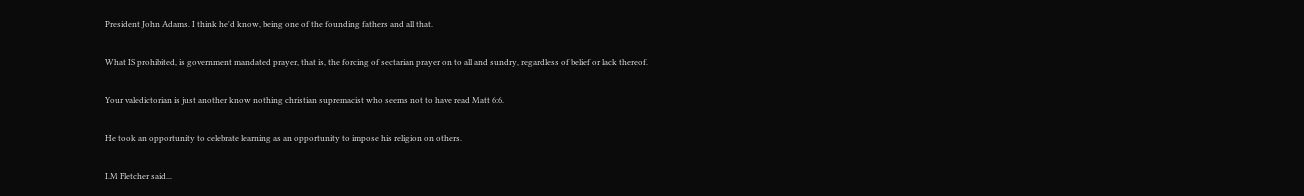President John Adams. I think he'd know, being one of the founding fathers and all that.

What IS prohibited, is government mandated prayer, that is, the forcing of sectarian prayer on to all and sundry, regardless of belief or lack thereof.

Your valedictorian is just another know nothing christian supremacist who seems not to have read Matt 6:6.

He took an opportunity to celebrate learning as an opportunity to impose his religion on others.

I.M Fletcher said...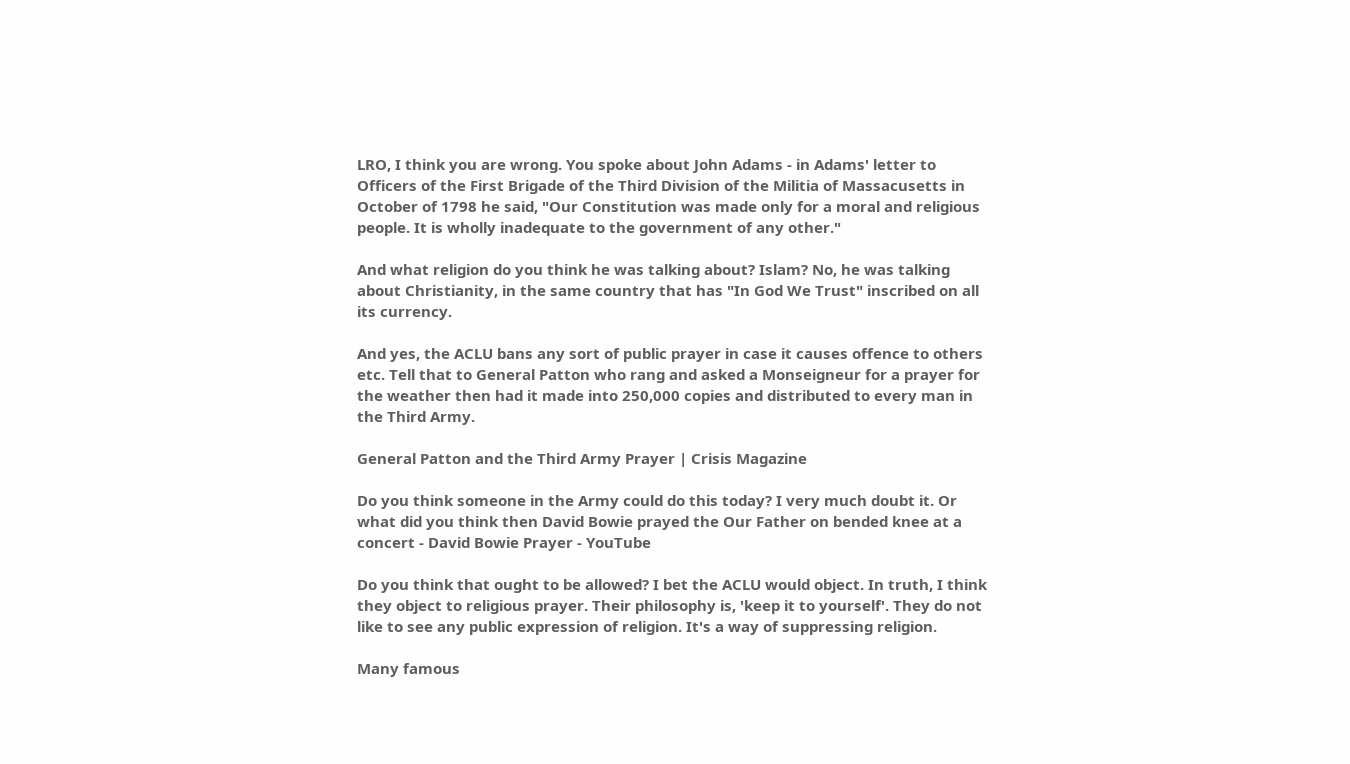LRO, I think you are wrong. You spoke about John Adams - in Adams' letter to Officers of the First Brigade of the Third Division of the Militia of Massacusetts in October of 1798 he said, "Our Constitution was made only for a moral and religious people. It is wholly inadequate to the government of any other."

And what religion do you think he was talking about? Islam? No, he was talking about Christianity, in the same country that has "In God We Trust" inscribed on all its currency.

And yes, the ACLU bans any sort of public prayer in case it causes offence to others etc. Tell that to General Patton who rang and asked a Monseigneur for a prayer for the weather then had it made into 250,000 copies and distributed to every man in the Third Army.

General Patton and the Third Army Prayer | Crisis Magazine

Do you think someone in the Army could do this today? I very much doubt it. Or what did you think then David Bowie prayed the Our Father on bended knee at a concert - David Bowie Prayer - YouTube

Do you think that ought to be allowed? I bet the ACLU would object. In truth, I think they object to religious prayer. Their philosophy is, 'keep it to yourself'. They do not like to see any public expression of religion. It's a way of suppressing religion.

Many famous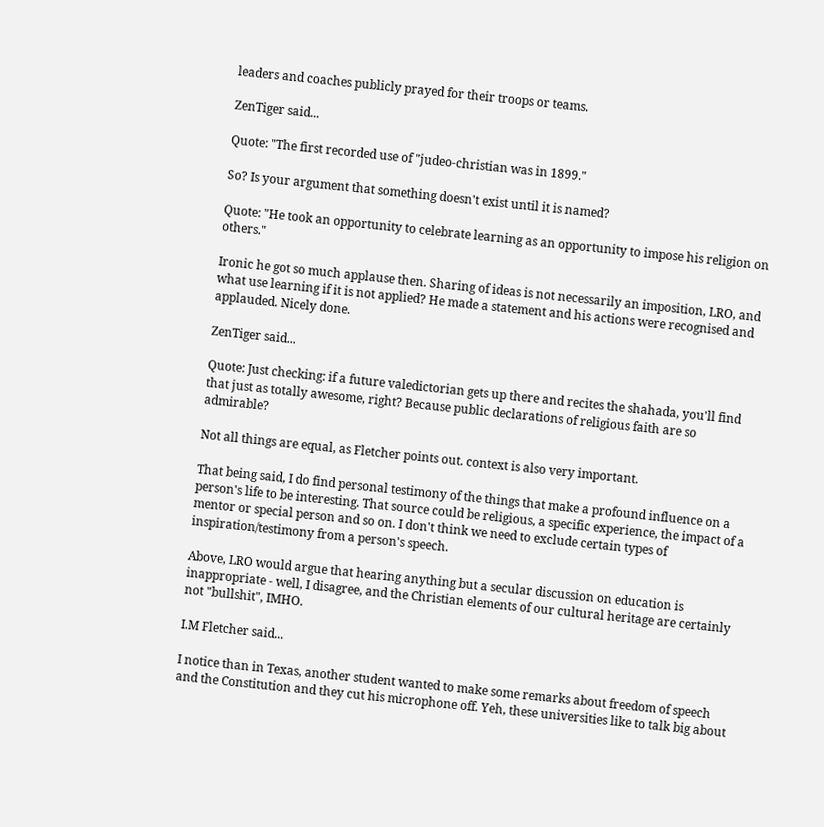leaders and coaches publicly prayed for their troops or teams.

ZenTiger said...

Quote: "The first recorded use of "judeo-christian was in 1899."

So? Is your argument that something doesn't exist until it is named?

Quote: "He took an opportunity to celebrate learning as an opportunity to impose his religion on others."

Ironic he got so much applause then. Sharing of ideas is not necessarily an imposition, LRO, and what use learning if it is not applied? He made a statement and his actions were recognised and applauded. Nicely done.

ZenTiger said...

Quote: Just checking: if a future valedictorian gets up there and recites the shahada, you'll find that just as totally awesome, right? Because public declarations of religious faith are so admirable?

Not all things are equal, as Fletcher points out. context is also very important.

That being said, I do find personal testimony of the things that make a profound influence on a person's life to be interesting. That source could be religious, a specific experience, the impact of a mentor or special person and so on. I don't think we need to exclude certain types of inspiration/testimony from a person's speech.

Above, LRO would argue that hearing anything but a secular discussion on education is inappropriate - well, I disagree, and the Christian elements of our cultural heritage are certainly not "bullshit", IMHO.

I.M Fletcher said...

I notice than in Texas, another student wanted to make some remarks about freedom of speech and the Constitution and they cut his microphone off. Yeh, these universities like to talk big about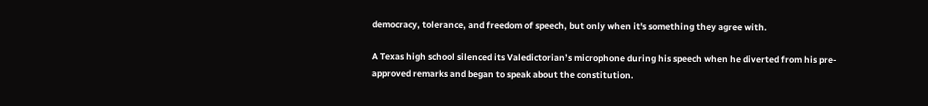democracy, tolerance, and freedom of speech, but only when it's something they agree with.

A Texas high school silenced its Valedictorian’s microphone during his speech when he diverted from his pre-approved remarks and began to speak about the constitution.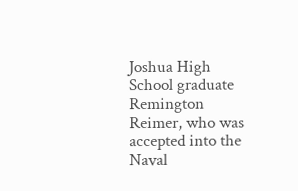Joshua High School graduate Remington Reimer, who was accepted into the Naval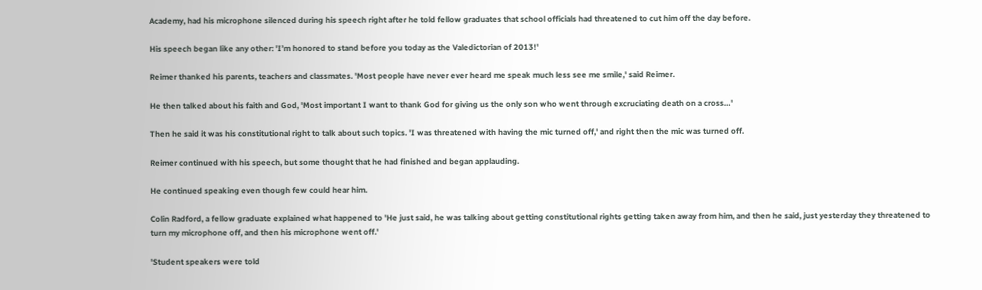Academy, had his microphone silenced during his speech right after he told fellow graduates that school officials had threatened to cut him off the day before.

His speech began like any other: 'I’m honored to stand before you today as the Valedictorian of 2013!'

Reimer thanked his parents, teachers and classmates. 'Most people have never ever heard me speak much less see me smile,' said Reimer.

He then talked about his faith and God, 'Most important I want to thank God for giving us the only son who went through excruciating death on a cross…'

Then he said it was his constitutional right to talk about such topics. 'I was threatened with having the mic turned off,' and right then the mic was turned off.

Reimer continued with his speech, but some thought that he had finished and began applauding.

He continued speaking even though few could hear him.

Colin Radford, a fellow graduate explained what happened to 'He just said, he was talking about getting constitutional rights getting taken away from him, and then he said, just yesterday they threatened to turn my microphone off, and then his microphone went off.'

'Student speakers were told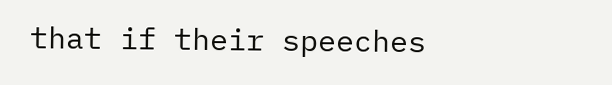that if their speeches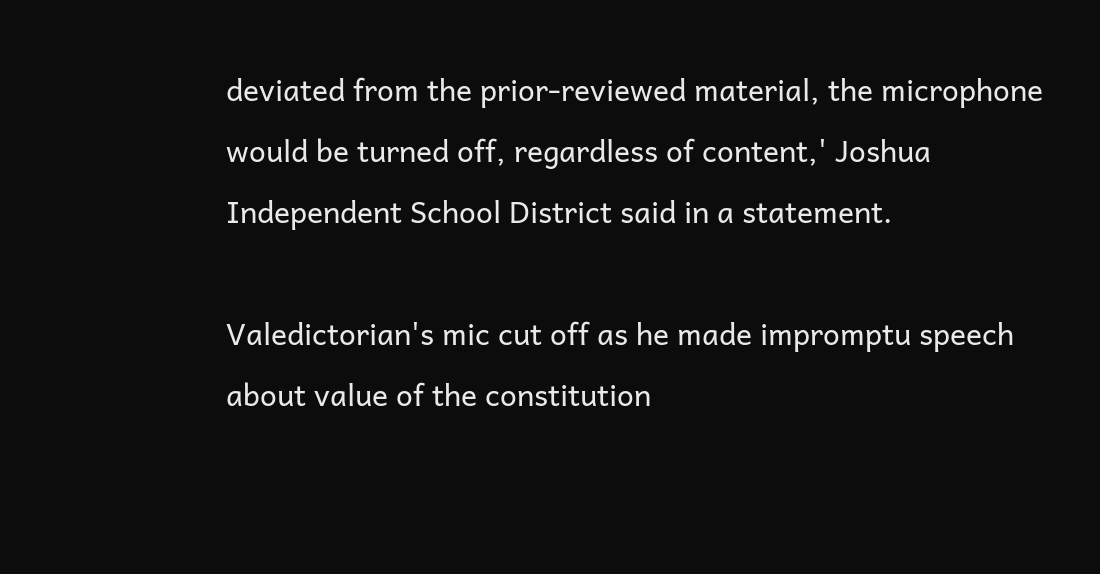deviated from the prior-reviewed material, the microphone would be turned off, regardless of content,' Joshua Independent School District said in a statement.

Valedictorian's mic cut off as he made impromptu speech about value of the constitution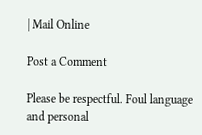| Mail Online

Post a Comment

Please be respectful. Foul language and personal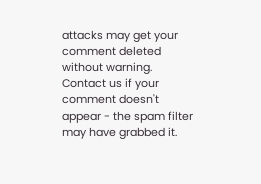attacks may get your comment deleted without warning. Contact us if your comment doesn't appear - the spam filter may have grabbed it.